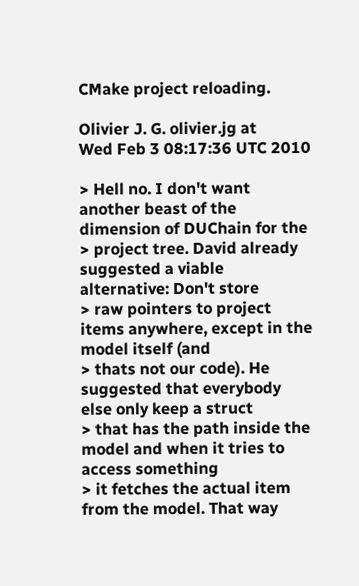CMake project reloading.

Olivier J. G. olivier.jg at
Wed Feb 3 08:17:36 UTC 2010

> Hell no. I don't want another beast of the dimension of DUChain for the
> project tree. David already suggested a viable alternative: Don't store
> raw pointers to project items anywhere, except in the model itself (and
> thats not our code). He suggested that everybody else only keep a struct
> that has the path inside the model and when it tries to access something
> it fetches the actual item from the model. That way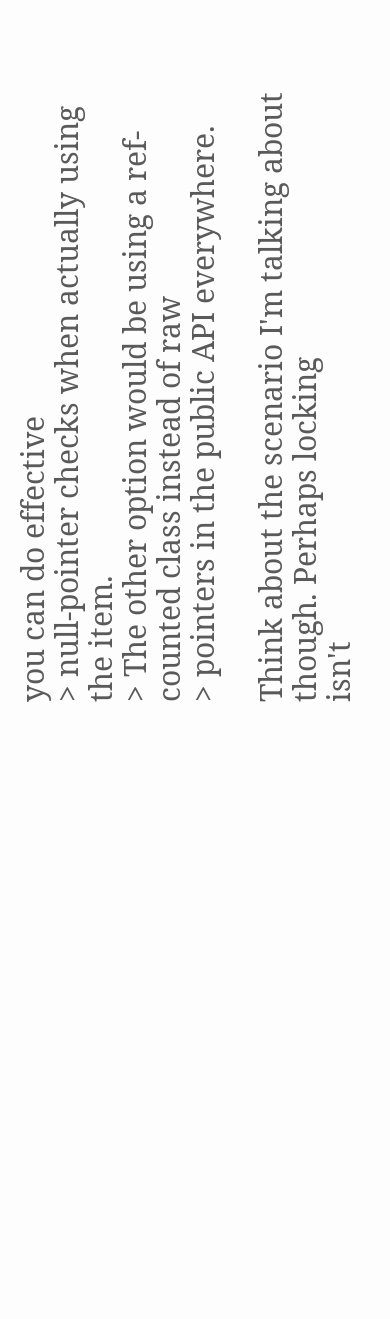you can do effective
> null-pointer checks when actually using the item.
> The other option would be using a ref-counted class instead of raw
> pointers in the public API everywhere.

Think about the scenario I'm talking about though. Perhaps locking
isn't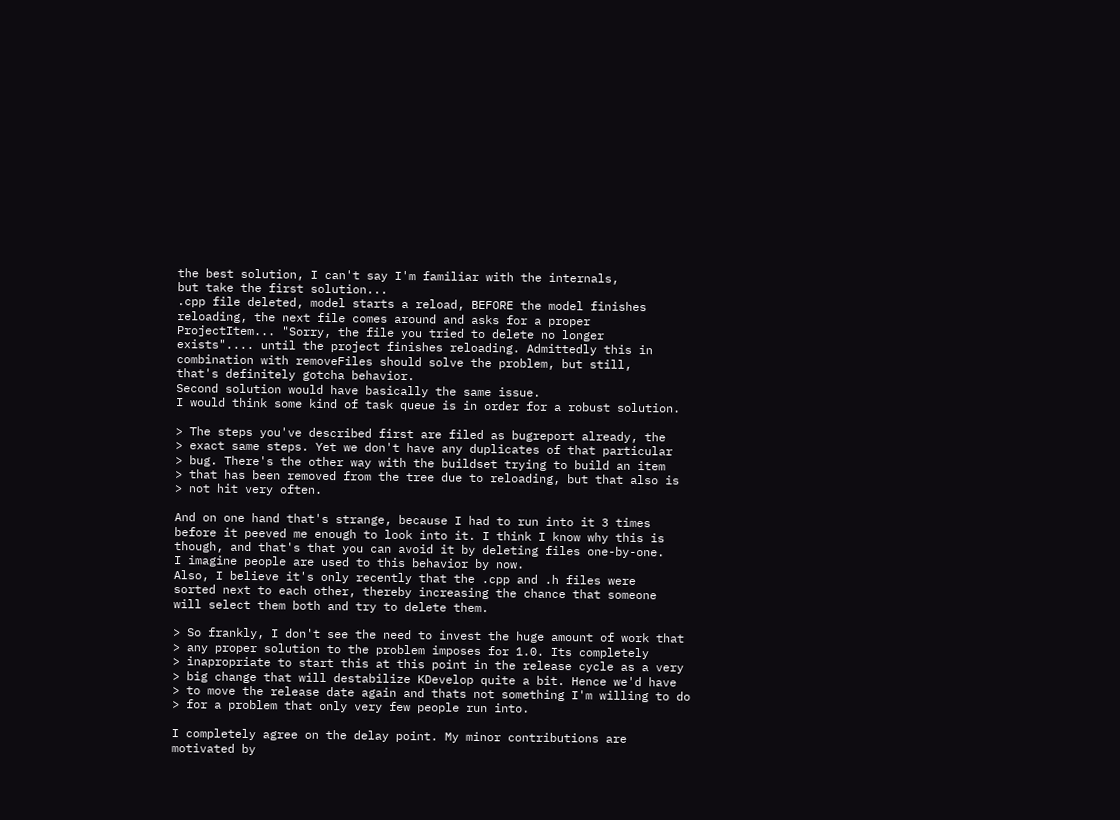the best solution, I can't say I'm familiar with the internals,
but take the first solution...
.cpp file deleted, model starts a reload, BEFORE the model finishes
reloading, the next file comes around and asks for a proper
ProjectItem... "Sorry, the file you tried to delete no longer
exists".... until the project finishes reloading. Admittedly this in
combination with removeFiles should solve the problem, but still,
that's definitely gotcha behavior.
Second solution would have basically the same issue.
I would think some kind of task queue is in order for a robust solution.

> The steps you've described first are filed as bugreport already, the
> exact same steps. Yet we don't have any duplicates of that particular
> bug. There's the other way with the buildset trying to build an item
> that has been removed from the tree due to reloading, but that also is
> not hit very often.

And on one hand that's strange, because I had to run into it 3 times
before it peeved me enough to look into it. I think I know why this is
though, and that's that you can avoid it by deleting files one-by-one.
I imagine people are used to this behavior by now.
Also, I believe it's only recently that the .cpp and .h files were
sorted next to each other, thereby increasing the chance that someone
will select them both and try to delete them.

> So frankly, I don't see the need to invest the huge amount of work that
> any proper solution to the problem imposes for 1.0. Its completely
> inapropriate to start this at this point in the release cycle as a very
> big change that will destabilize KDevelop quite a bit. Hence we'd have
> to move the release date again and thats not something I'm willing to do
> for a problem that only very few people run into.

I completely agree on the delay point. My minor contributions are
motivated by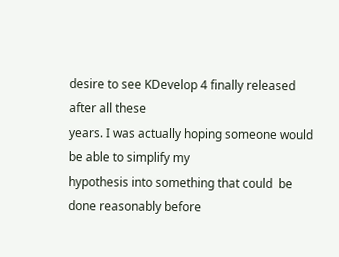desire to see KDevelop 4 finally released after all these
years. I was actually hoping someone would be able to simplify my
hypothesis into something that could  be done reasonably before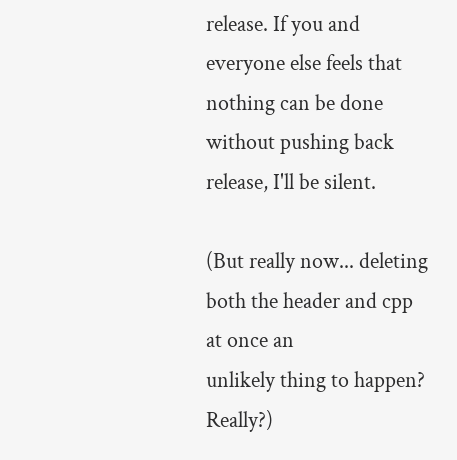release. If you and everyone else feels that nothing can be done
without pushing back release, I'll be silent.

(But really now... deleting both the header and cpp at once an
unlikely thing to happen? Really?)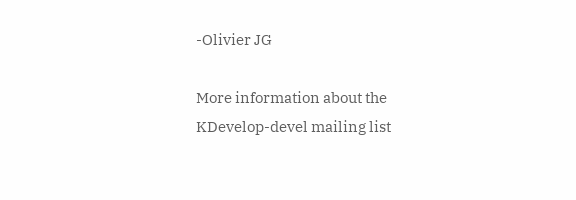-Olivier JG

More information about the KDevelop-devel mailing list